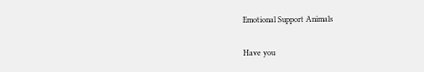Emotional Support Animals

Have you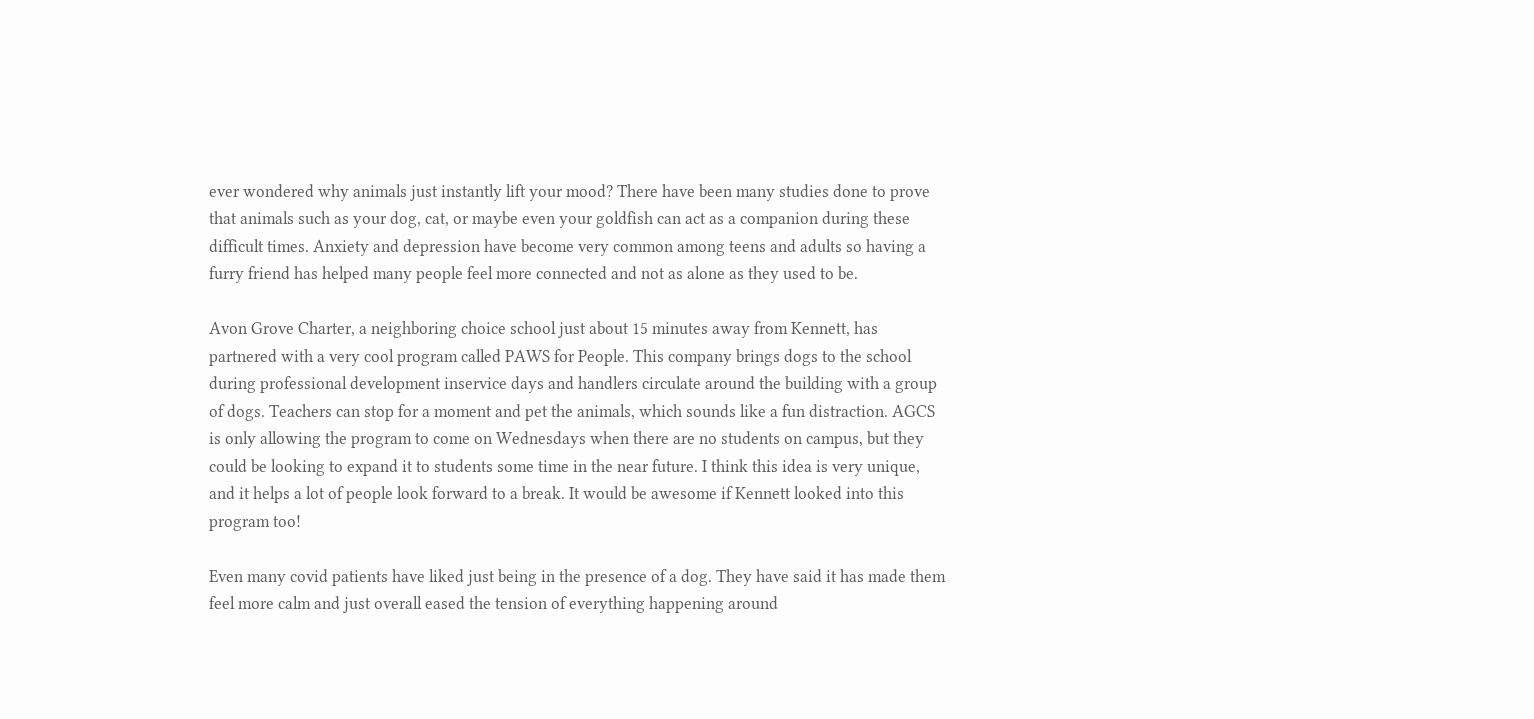ever wondered why animals just instantly lift your mood? There have been many studies done to prove that animals such as your dog, cat, or maybe even your goldfish can act as a companion during these difficult times. Anxiety and depression have become very common among teens and adults so having a furry friend has helped many people feel more connected and not as alone as they used to be.

Avon Grove Charter, a neighboring choice school just about 15 minutes away from Kennett, has partnered with a very cool program called PAWS for People. This company brings dogs to the school during professional development inservice days and handlers circulate around the building with a group of dogs. Teachers can stop for a moment and pet the animals, which sounds like a fun distraction. AGCS is only allowing the program to come on Wednesdays when there are no students on campus, but they could be looking to expand it to students some time in the near future. I think this idea is very unique, and it helps a lot of people look forward to a break. It would be awesome if Kennett looked into this program too!

Even many covid patients have liked just being in the presence of a dog. They have said it has made them feel more calm and just overall eased the tension of everything happening around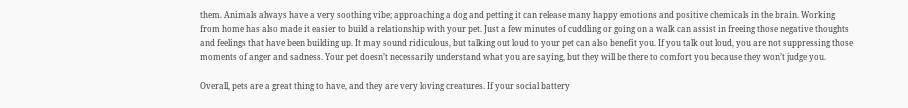them. Animals always have a very soothing vibe; approaching a dog and petting it can release many happy emotions and positive chemicals in the brain. Working from home has also made it easier to build a relationship with your pet. Just a few minutes of cuddling or going on a walk can assist in freeing those negative thoughts and feelings that have been building up. It may sound ridiculous, but talking out loud to your pet can also benefit you. If you talk out loud, you are not suppressing those moments of anger and sadness. Your pet doesn’t necessarily understand what you are saying, but they will be there to comfort you because they won’t judge you.

Overall, pets are a great thing to have, and they are very loving creatures. If your social battery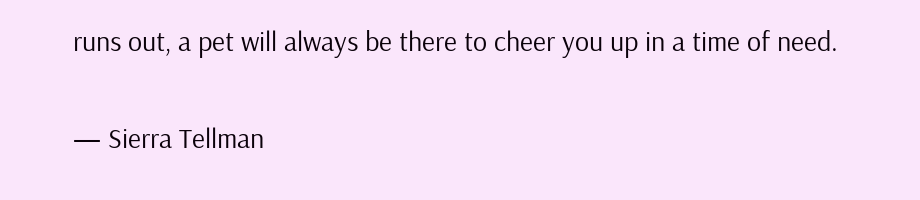runs out, a pet will always be there to cheer you up in a time of need.

— Sierra Tellman